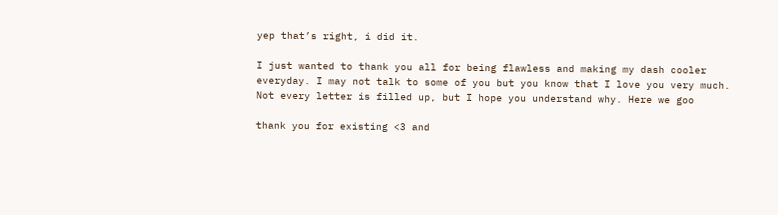yep that’s right, i did it.

I just wanted to thank you all for being flawless and making my dash cooler everyday. I may not talk to some of you but you know that I love you very much. Not every letter is filled up, but I hope you understand why. Here we goo

thank you for existing <3 and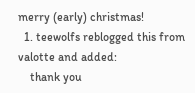merry (early) christmas!
  1. teewolfs reblogged this from valotte and added:
    thank you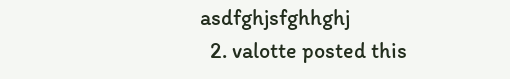asdfghjsfghhghj
  2. valotte posted this